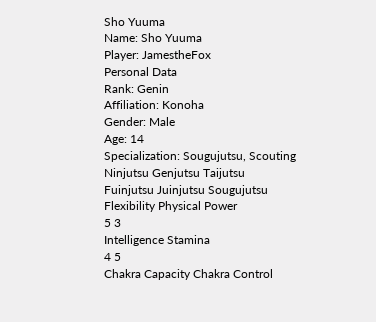Sho Yuuma
Name: Sho Yuuma
Player: JamestheFox
Personal Data
Rank: Genin
Affiliation: Konoha
Gender: Male
Age: 14
Specialization: Sougujutsu, Scouting
Ninjutsu Genjutsu Taijutsu
Fuinjutsu Juinjutsu Sougujutsu
Flexibility Physical Power
5 3
Intelligence Stamina
4 5
Chakra Capacity Chakra Control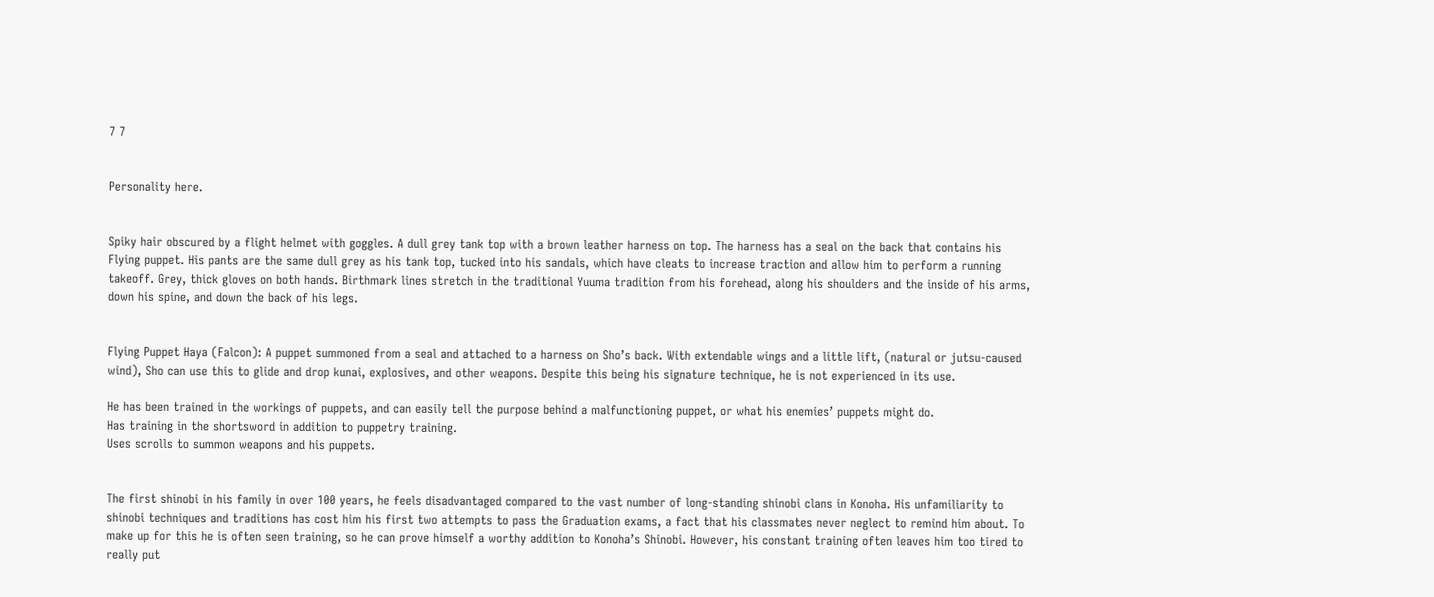7 7


Personality here.


Spiky hair obscured by a flight helmet with goggles. A dull grey tank top with a brown leather harness on top. The harness has a seal on the back that contains his Flying puppet. His pants are the same dull grey as his tank top, tucked into his sandals, which have cleats to increase traction and allow him to perform a running takeoff. Grey, thick gloves on both hands. Birthmark lines stretch in the traditional Yuuma tradition from his forehead, along his shoulders and the inside of his arms, down his spine, and down the back of his legs.


Flying Puppet Haya (Falcon): A puppet summoned from a seal and attached to a harness on Sho’s back. With extendable wings and a little lift, (natural or jutsu-caused wind), Sho can use this to glide and drop kunai, explosives, and other weapons. Despite this being his signature technique, he is not experienced in its use.

He has been trained in the workings of puppets, and can easily tell the purpose behind a malfunctioning puppet, or what his enemies’ puppets might do.
Has training in the shortsword in addition to puppetry training.
Uses scrolls to summon weapons and his puppets.


The first shinobi in his family in over 100 years, he feels disadvantaged compared to the vast number of long-standing shinobi clans in Konoha. His unfamiliarity to shinobi techniques and traditions has cost him his first two attempts to pass the Graduation exams, a fact that his classmates never neglect to remind him about. To make up for this he is often seen training, so he can prove himself a worthy addition to Konoha’s Shinobi. However, his constant training often leaves him too tired to really put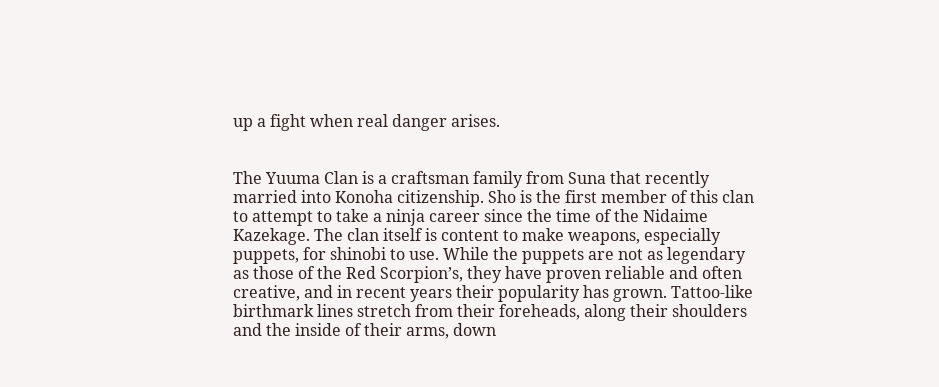up a fight when real danger arises.


The Yuuma Clan is a craftsman family from Suna that recently married into Konoha citizenship. Sho is the first member of this clan to attempt to take a ninja career since the time of the Nidaime Kazekage. The clan itself is content to make weapons, especially puppets, for shinobi to use. While the puppets are not as legendary as those of the Red Scorpion’s, they have proven reliable and often creative, and in recent years their popularity has grown. Tattoo-like birthmark lines stretch from their foreheads, along their shoulders and the inside of their arms, down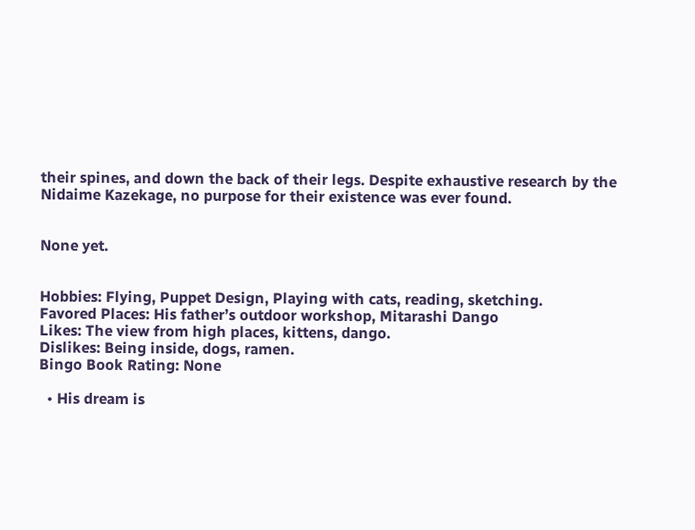their spines, and down the back of their legs. Despite exhaustive research by the Nidaime Kazekage, no purpose for their existence was ever found.


None yet.


Hobbies: Flying, Puppet Design, Playing with cats, reading, sketching.
Favored Places: His father’s outdoor workshop, Mitarashi Dango
Likes: The view from high places, kittens, dango.
Dislikes: Being inside, dogs, ramen.
Bingo Book Rating: None

  • His dream is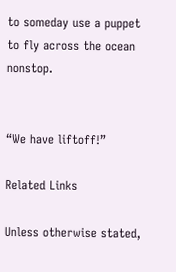to someday use a puppet to fly across the ocean nonstop.


“We have liftoff!”

Related Links

Unless otherwise stated,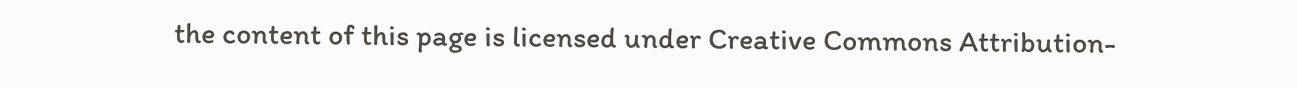the content of this page is licensed under Creative Commons Attribution-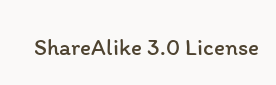ShareAlike 3.0 License